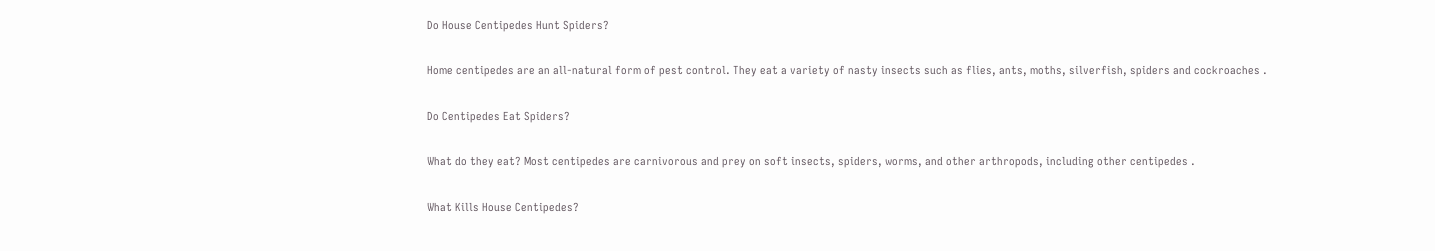Do House Centipedes Hunt Spiders?

Home centipedes are an all-natural form of pest control. They eat a variety of nasty insects such as flies, ants, moths, silverfish, spiders and cockroaches .

Do Centipedes Eat Spiders?

What do they eat? Most centipedes are carnivorous and prey on soft insects, spiders, worms, and other arthropods, including other centipedes .

What Kills House Centipedes?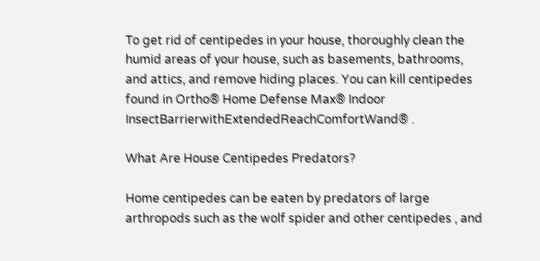To get rid of centipedes in your house, thoroughly clean the humid areas of your house, such as basements, bathrooms, and attics, and remove hiding places. You can kill centipedes found in Ortho® Home Defense Max® Indoor InsectBarrierwithExtendedReachComfortWand® .

What Are House Centipedes Predators?

Home centipedes can be eaten by predators of large arthropods such as the wolf spider and other centipedes , and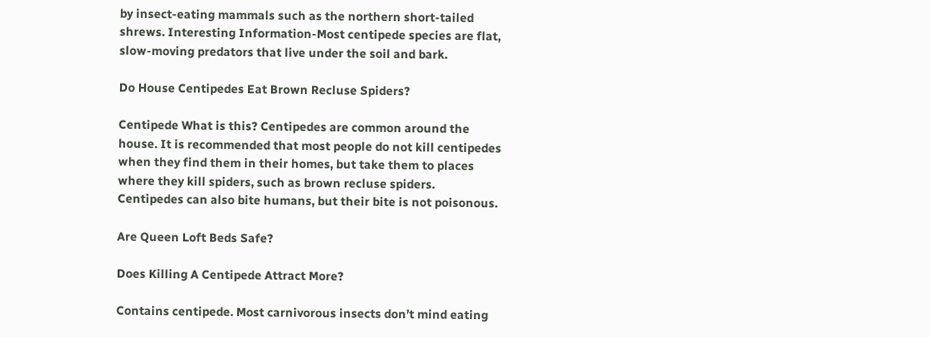by insect-eating mammals such as the northern short-tailed shrews. Interesting Information-Most centipede species are flat, slow-moving predators that live under the soil and bark.

Do House Centipedes Eat Brown Recluse Spiders?

Centipede What is this? Centipedes are common around the house. It is recommended that most people do not kill centipedes when they find them in their homes, but take them to places where they kill spiders, such as brown recluse spiders. Centipedes can also bite humans, but their bite is not poisonous.

Are Queen Loft Beds Safe?

Does Killing A Centipede Attract More?

Contains centipede. Most carnivorous insects don’t mind eating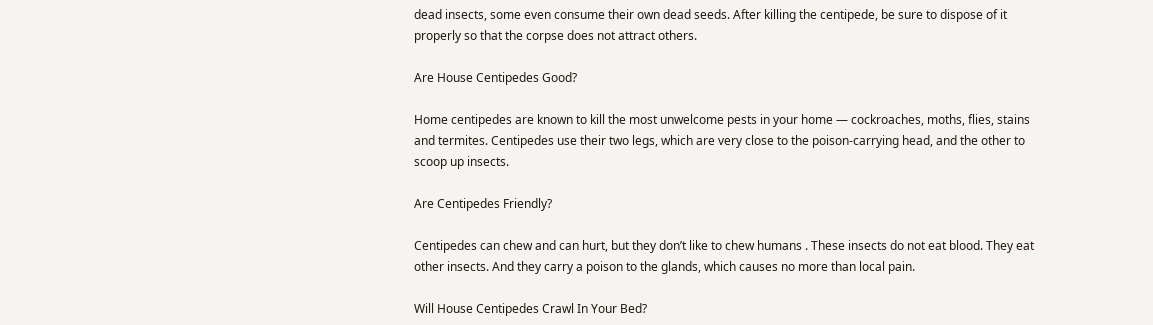dead insects, some even consume their own dead seeds. After killing the centipede, be sure to dispose of it properly so that the corpse does not attract others.

Are House Centipedes Good?

Home centipedes are known to kill the most unwelcome pests in your home — cockroaches, moths, flies, stains and termites. Centipedes use their two legs, which are very close to the poison-carrying head, and the other to scoop up insects.

Are Centipedes Friendly?

Centipedes can chew and can hurt, but they don’t like to chew humans . These insects do not eat blood. They eat other insects. And they carry a poison to the glands, which causes no more than local pain.

Will House Centipedes Crawl In Your Bed?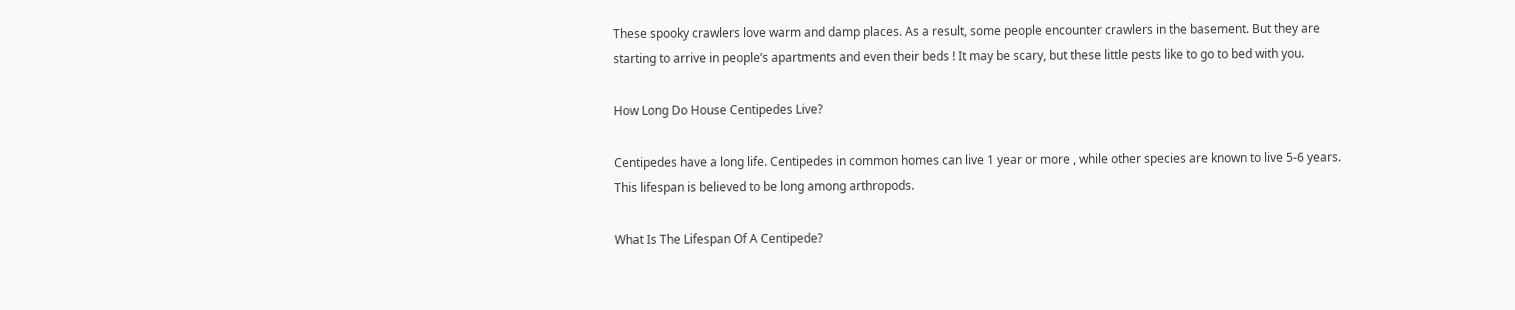These spooky crawlers love warm and damp places. As a result, some people encounter crawlers in the basement. But they are starting to arrive in people’s apartments and even their beds ! It may be scary, but these little pests like to go to bed with you.

How Long Do House Centipedes Live?

Centipedes have a long life. Centipedes in common homes can live 1 year or more , while other species are known to live 5-6 years. This lifespan is believed to be long among arthropods.

What Is The Lifespan Of A Centipede?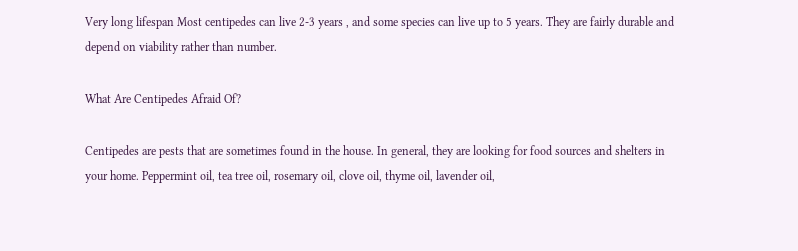Very long lifespan Most centipedes can live 2-3 years , and some species can live up to 5 years. They are fairly durable and depend on viability rather than number.

What Are Centipedes Afraid Of?

Centipedes are pests that are sometimes found in the house. In general, they are looking for food sources and shelters in your home. Peppermint oil, tea tree oil, rosemary oil, clove oil, thyme oil, lavender oil,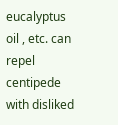eucalyptus oil , etc. can repel centipede with disliked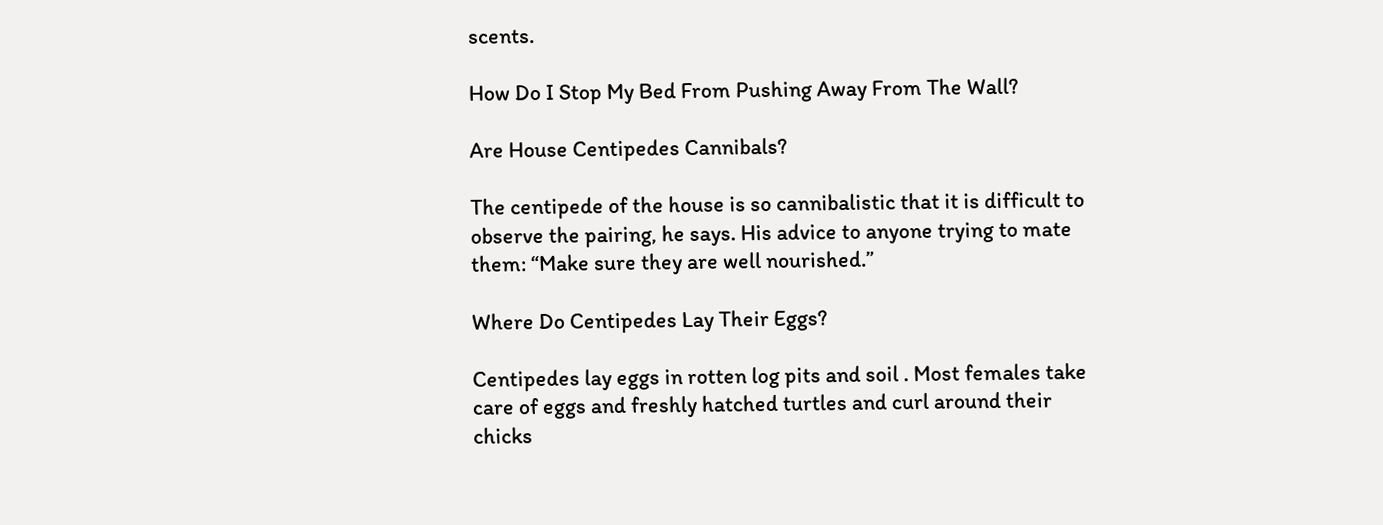scents.

How Do I Stop My Bed From Pushing Away From The Wall?

Are House Centipedes Cannibals?

The centipede of the house is so cannibalistic that it is difficult to observe the pairing, he says. His advice to anyone trying to mate them: “Make sure they are well nourished.”

Where Do Centipedes Lay Their Eggs?

Centipedes lay eggs in rotten log pits and soil . Most females take care of eggs and freshly hatched turtles and curl around their chicks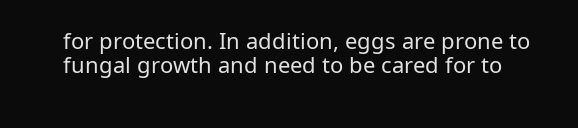for protection. In addition, eggs are prone to fungal growth and need to be cared for to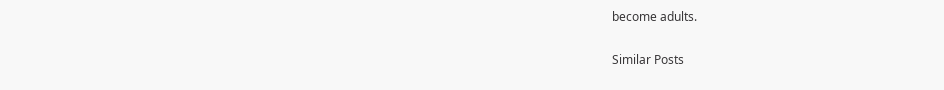become adults.

Similar Posts